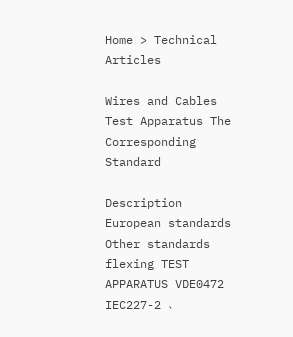Home > Technical Articles

Wires and Cables Test Apparatus The Corresponding Standard

Description European standards Other standards
flexing TEST APPARATUS VDE0472 IEC227-2 、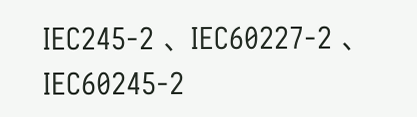IEC245-2 、 IEC60227-2 、 IEC60245-2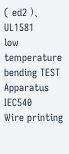( ed2 )、 UL1581
low temperature bending TEST Apparatus IEC540
Wire printing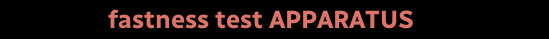fastness test APPARATUS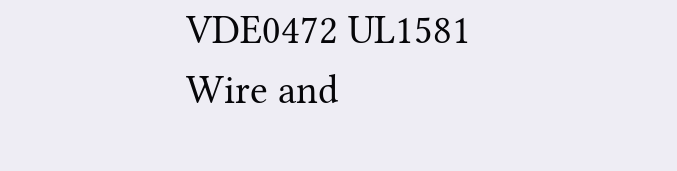VDE0472 UL1581
Wire and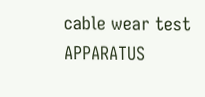cable wear test APPARATUS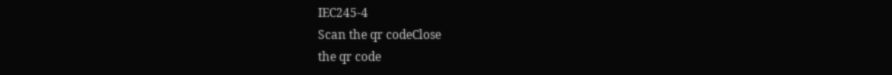IEC245-4
Scan the qr codeClose
the qr code